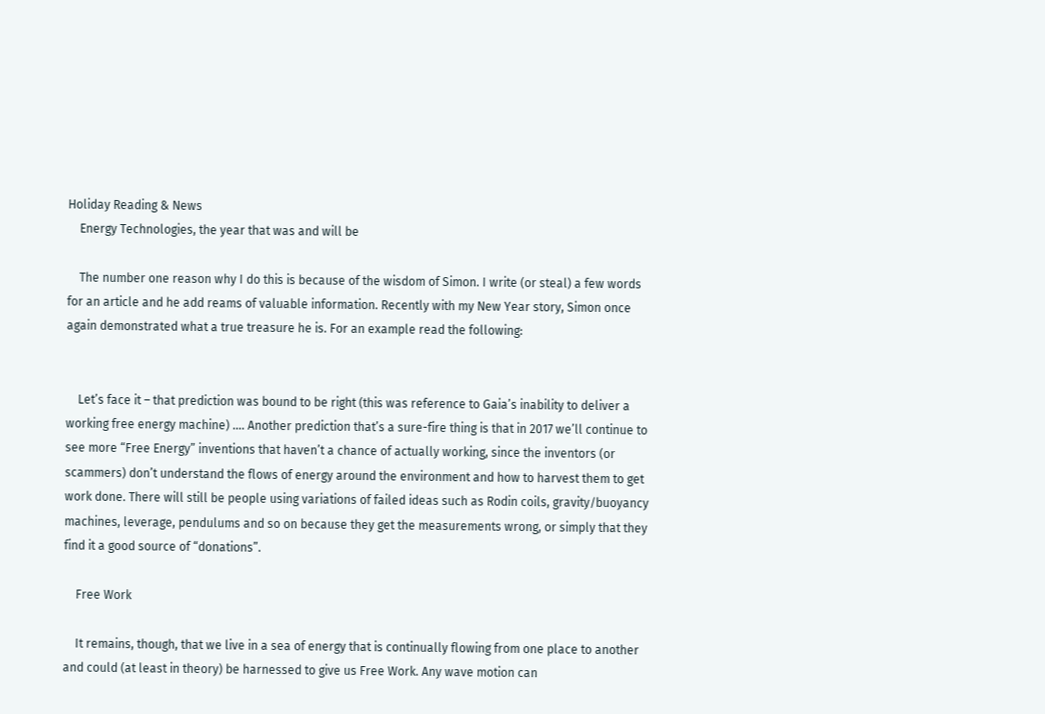Holiday Reading & News
    Energy Technologies, the year that was and will be

    The number one reason why I do this is because of the wisdom of Simon. I write (or steal) a few words for an article and he add reams of valuable information. Recently with my New Year story, Simon once again demonstrated what a true treasure he is. For an example read the following:


    Let’s face it – that prediction was bound to be right (this was reference to Gaia’s inability to deliver a working free energy machine) …. Another prediction that’s a sure-fire thing is that in 2017 we’ll continue to see more “Free Energy” inventions that haven’t a chance of actually working, since the inventors (or scammers) don’t understand the flows of energy around the environment and how to harvest them to get work done. There will still be people using variations of failed ideas such as Rodin coils, gravity/buoyancy machines, leverage, pendulums and so on because they get the measurements wrong, or simply that they find it a good source of “donations”.

    Free Work

    It remains, though, that we live in a sea of energy that is continually flowing from one place to another and could (at least in theory) be harnessed to give us Free Work. Any wave motion can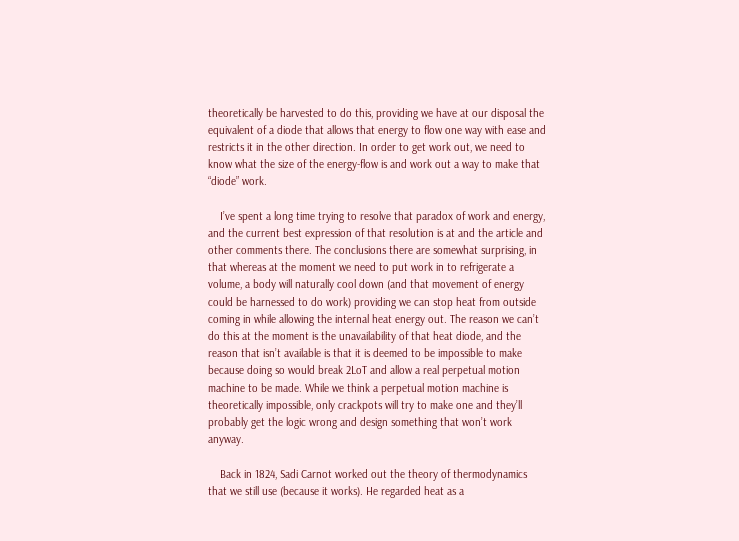theoretically be harvested to do this, providing we have at our disposal the equivalent of a diode that allows that energy to flow one way with ease and restricts it in the other direction. In order to get work out, we need to know what the size of the energy-flow is and work out a way to make that “diode” work.

    I’ve spent a long time trying to resolve that paradox of work and energy, and the current best expression of that resolution is at and the article and other comments there. The conclusions there are somewhat surprising, in that whereas at the moment we need to put work in to refrigerate a volume, a body will naturally cool down (and that movement of energy could be harnessed to do work) providing we can stop heat from outside coming in while allowing the internal heat energy out. The reason we can’t do this at the moment is the unavailability of that heat diode, and the reason that isn’t available is that it is deemed to be impossible to make because doing so would break 2LoT and allow a real perpetual motion machine to be made. While we think a perpetual motion machine is theoretically impossible, only crackpots will try to make one and they’ll probably get the logic wrong and design something that won’t work anyway.

    Back in 1824, Sadi Carnot worked out the theory of thermodynamics that we still use (because it works). He regarded heat as a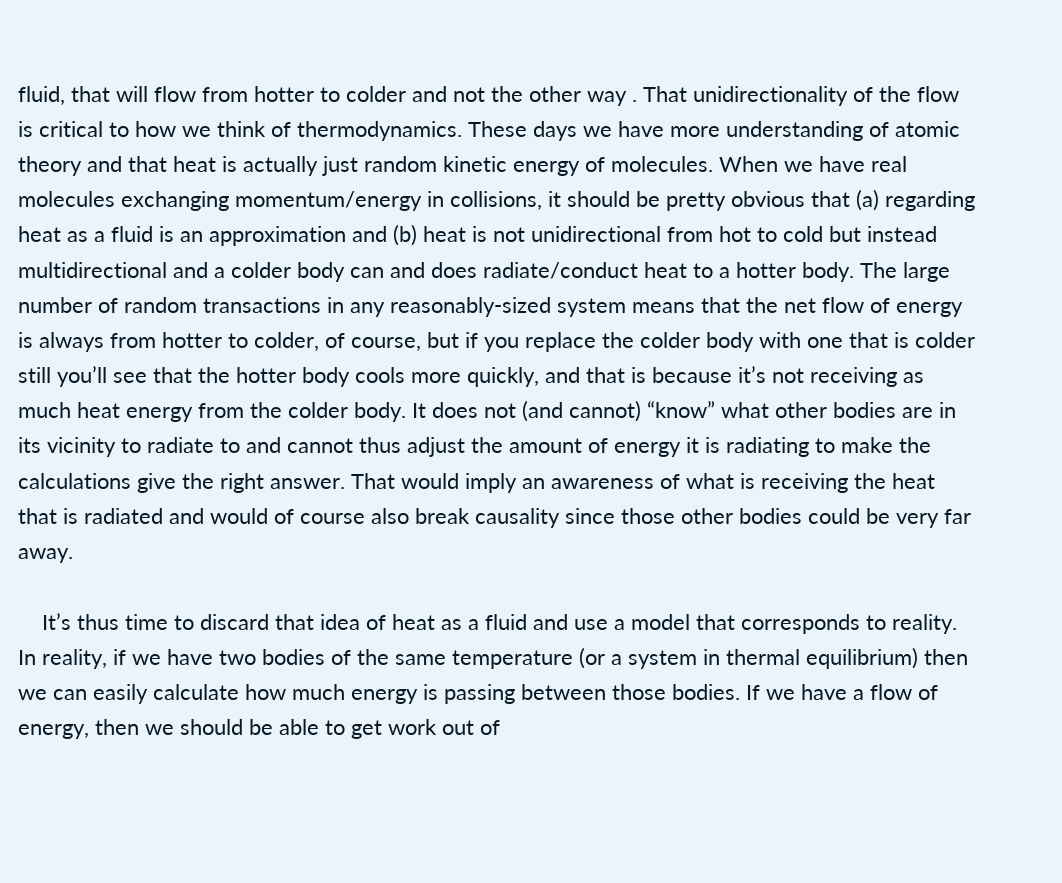fluid, that will flow from hotter to colder and not the other way . That unidirectionality of the flow is critical to how we think of thermodynamics. These days we have more understanding of atomic theory and that heat is actually just random kinetic energy of molecules. When we have real molecules exchanging momentum/energy in collisions, it should be pretty obvious that (a) regarding heat as a fluid is an approximation and (b) heat is not unidirectional from hot to cold but instead multidirectional and a colder body can and does radiate/conduct heat to a hotter body. The large number of random transactions in any reasonably-sized system means that the net flow of energy is always from hotter to colder, of course, but if you replace the colder body with one that is colder still you’ll see that the hotter body cools more quickly, and that is because it’s not receiving as much heat energy from the colder body. It does not (and cannot) “know” what other bodies are in its vicinity to radiate to and cannot thus adjust the amount of energy it is radiating to make the calculations give the right answer. That would imply an awareness of what is receiving the heat that is radiated and would of course also break causality since those other bodies could be very far away.

    It’s thus time to discard that idea of heat as a fluid and use a model that corresponds to reality. In reality, if we have two bodies of the same temperature (or a system in thermal equilibrium) then we can easily calculate how much energy is passing between those bodies. If we have a flow of energy, then we should be able to get work out of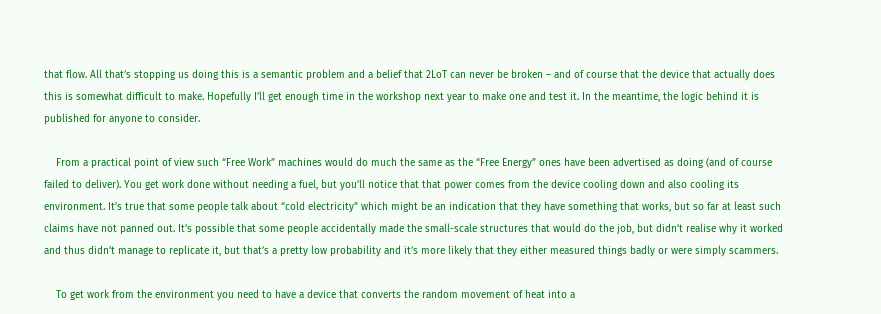that flow. All that’s stopping us doing this is a semantic problem and a belief that 2LoT can never be broken – and of course that the device that actually does this is somewhat difficult to make. Hopefully I’ll get enough time in the workshop next year to make one and test it. In the meantime, the logic behind it is published for anyone to consider.

    From a practical point of view such “Free Work” machines would do much the same as the “Free Energy” ones have been advertised as doing (and of course failed to deliver). You get work done without needing a fuel, but you’ll notice that that power comes from the device cooling down and also cooling its environment. It’s true that some people talk about “cold electricity” which might be an indication that they have something that works, but so far at least such claims have not panned out. It’s possible that some people accidentally made the small-scale structures that would do the job, but didn’t realise why it worked and thus didn’t manage to replicate it, but that’s a pretty low probability and it’s more likely that they either measured things badly or were simply scammers.

    To get work from the environment you need to have a device that converts the random movement of heat into a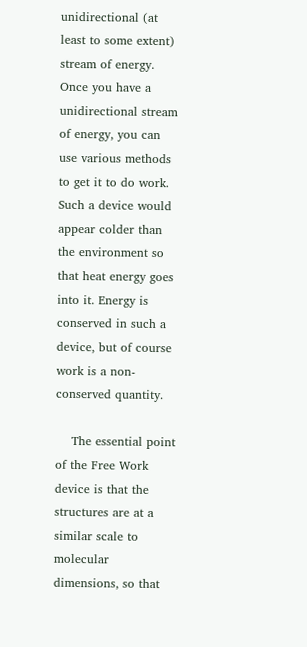unidirectional (at least to some extent) stream of energy. Once you have a unidirectional stream of energy, you can use various methods to get it to do work. Such a device would appear colder than the environment so that heat energy goes into it. Energy is conserved in such a device, but of course work is a non-conserved quantity.

    The essential point of the Free Work device is that the structures are at a similar scale to molecular dimensions, so that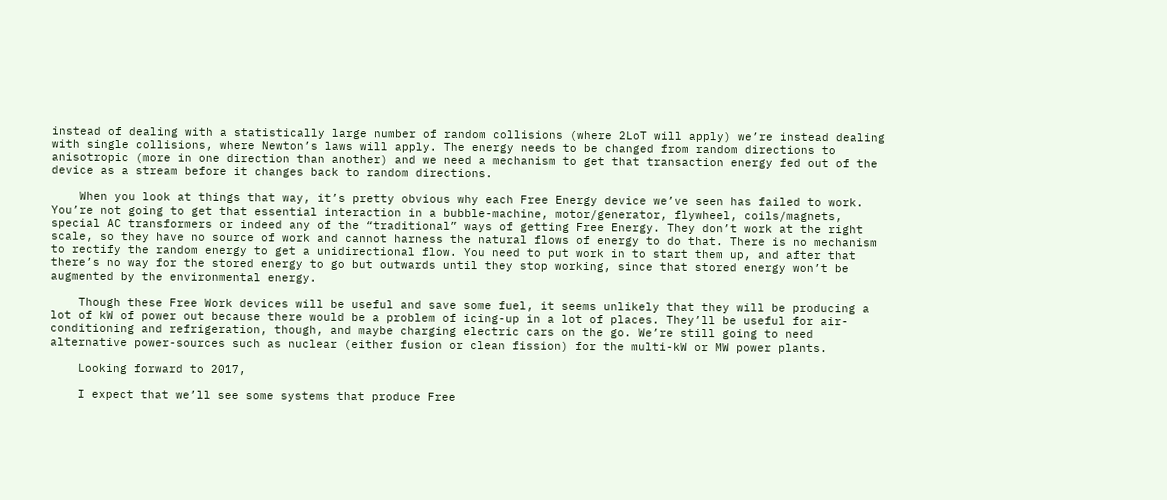instead of dealing with a statistically large number of random collisions (where 2LoT will apply) we’re instead dealing with single collisions, where Newton’s laws will apply. The energy needs to be changed from random directions to anisotropic (more in one direction than another) and we need a mechanism to get that transaction energy fed out of the device as a stream before it changes back to random directions.

    When you look at things that way, it’s pretty obvious why each Free Energy device we’ve seen has failed to work. You’re not going to get that essential interaction in a bubble-machine, motor/generator, flywheel, coils/magnets, special AC transformers or indeed any of the “traditional” ways of getting Free Energy. They don’t work at the right scale, so they have no source of work and cannot harness the natural flows of energy to do that. There is no mechanism to rectify the random energy to get a unidirectional flow. You need to put work in to start them up, and after that there’s no way for the stored energy to go but outwards until they stop working, since that stored energy won’t be augmented by the environmental energy.

    Though these Free Work devices will be useful and save some fuel, it seems unlikely that they will be producing a lot of kW of power out because there would be a problem of icing-up in a lot of places. They’ll be useful for air-conditioning and refrigeration, though, and maybe charging electric cars on the go. We’re still going to need alternative power-sources such as nuclear (either fusion or clean fission) for the multi-kW or MW power plants.

    Looking forward to 2017,

    I expect that we’ll see some systems that produce Free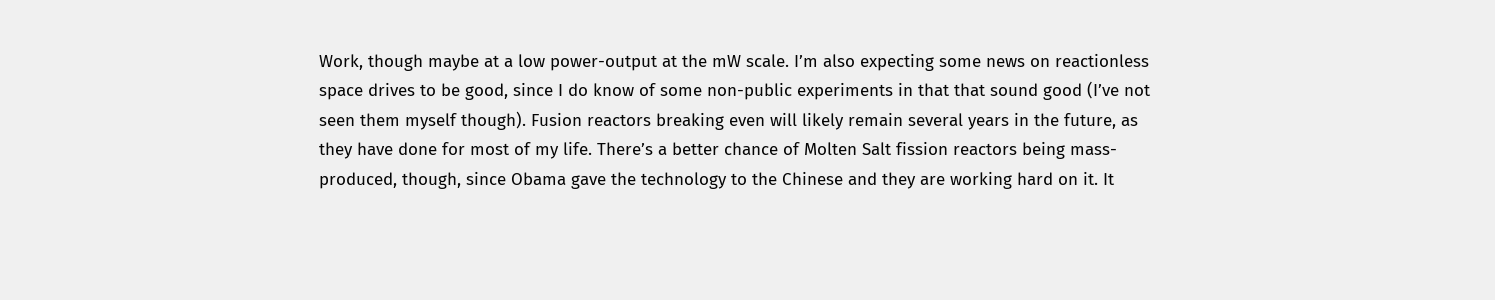Work, though maybe at a low power-output at the mW scale. I’m also expecting some news on reactionless space drives to be good, since I do know of some non-public experiments in that that sound good (I’ve not seen them myself though). Fusion reactors breaking even will likely remain several years in the future, as they have done for most of my life. There’s a better chance of Molten Salt fission reactors being mass-produced, though, since Obama gave the technology to the Chinese and they are working hard on it. It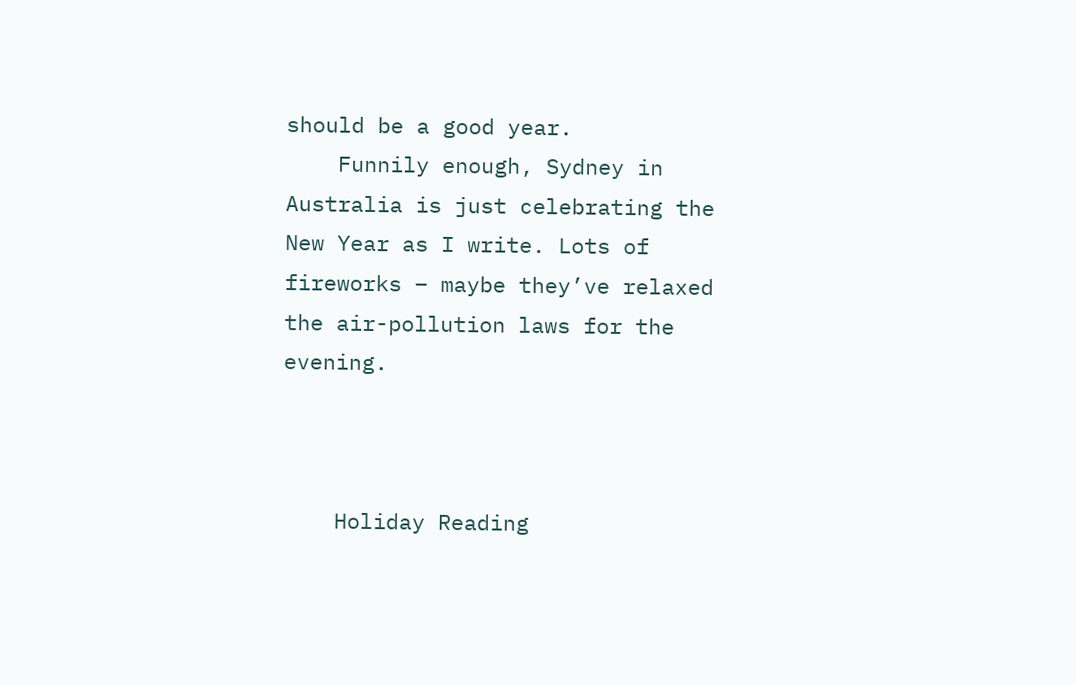should be a good year.
    Funnily enough, Sydney in Australia is just celebrating the New Year as I write. Lots of fireworks – maybe they’ve relaxed the air-pollution laws for the evening.



    Holiday Reading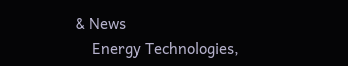& News
    Energy Technologies,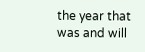the year that was and will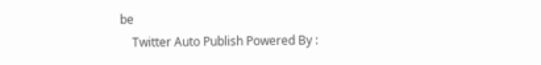be
    Twitter Auto Publish Powered By :